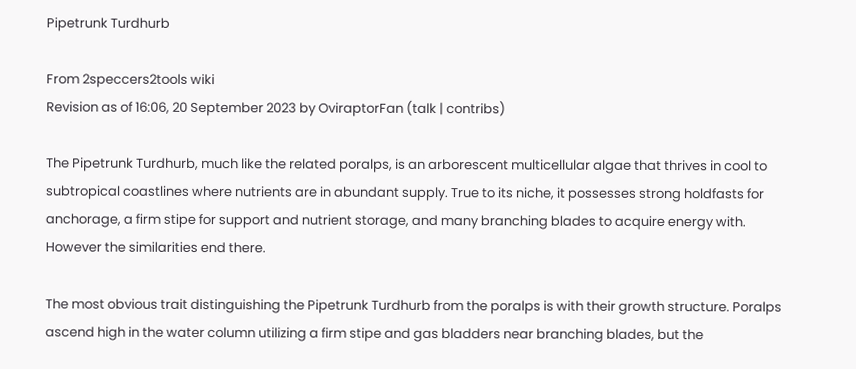Pipetrunk Turdhurb

From 2speccers2tools wiki
Revision as of 16:06, 20 September 2023 by OviraptorFan (talk | contribs)

The Pipetrunk Turdhurb, much like the related poralps, is an arborescent multicellular algae that thrives in cool to subtropical coastlines where nutrients are in abundant supply. True to its niche, it possesses strong holdfasts for anchorage, a firm stipe for support and nutrient storage, and many branching blades to acquire energy with. However the similarities end there.

The most obvious trait distinguishing the Pipetrunk Turdhurb from the poralps is with their growth structure. Poralps ascend high in the water column utilizing a firm stipe and gas bladders near branching blades, but the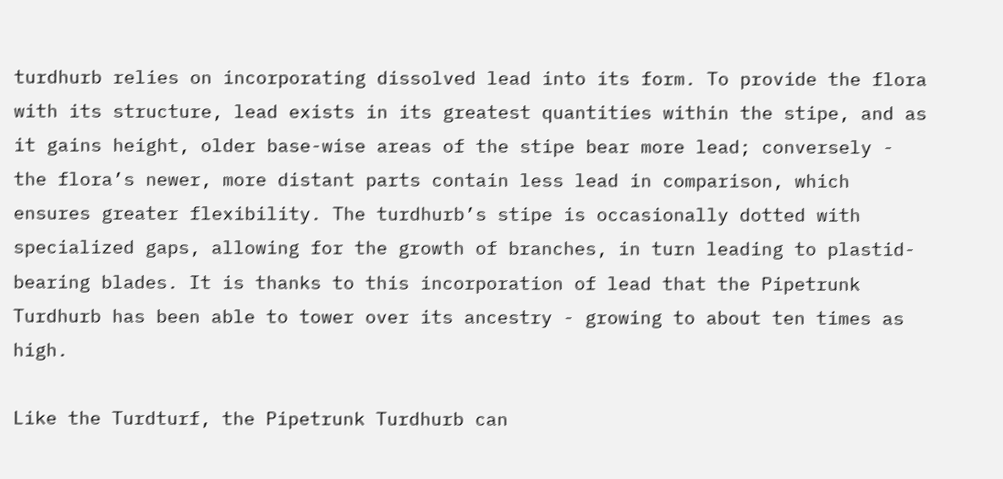turdhurb relies on incorporating dissolved lead into its form. To provide the flora with its structure, lead exists in its greatest quantities within the stipe, and as it gains height, older base-wise areas of the stipe bear more lead; conversely - the flora’s newer, more distant parts contain less lead in comparison, which ensures greater flexibility. The turdhurb’s stipe is occasionally dotted with specialized gaps, allowing for the growth of branches, in turn leading to plastid-bearing blades. It is thanks to this incorporation of lead that the Pipetrunk Turdhurb has been able to tower over its ancestry - growing to about ten times as high.

Like the Turdturf, the Pipetrunk Turdhurb can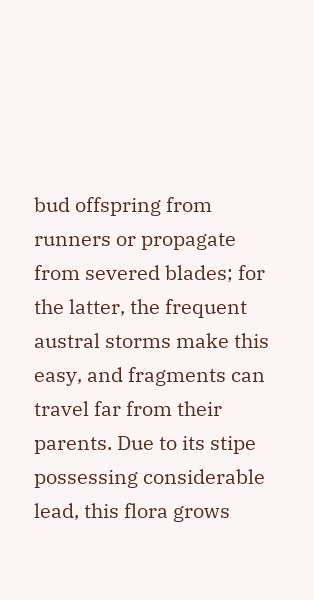bud offspring from runners or propagate from severed blades; for the latter, the frequent austral storms make this easy, and fragments can travel far from their parents. Due to its stipe possessing considerable lead, this flora grows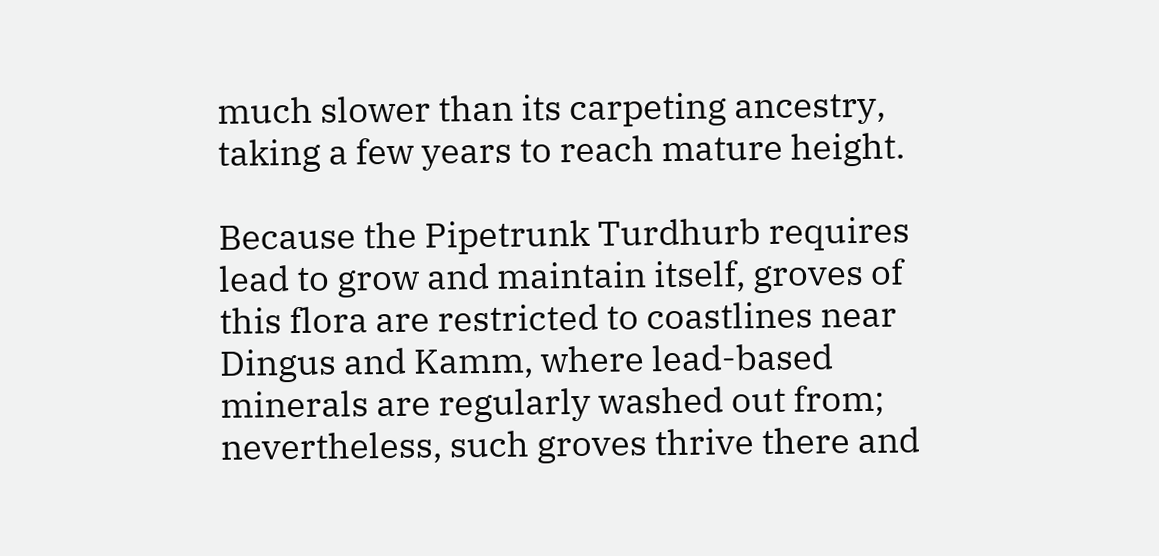much slower than its carpeting ancestry, taking a few years to reach mature height.

Because the Pipetrunk Turdhurb requires lead to grow and maintain itself, groves of this flora are restricted to coastlines near Dingus and Kamm, where lead-based minerals are regularly washed out from; nevertheless, such groves thrive there and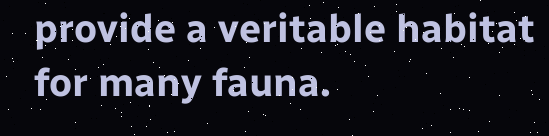provide a veritable habitat for many fauna.